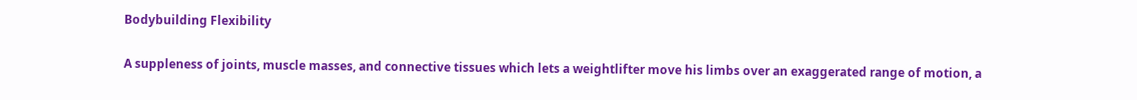Bodybuilding Flexibility

A suppleness of joints, muscle masses, and connective tissues which lets a weightlifter move his limbs over an exaggerated range of motion, a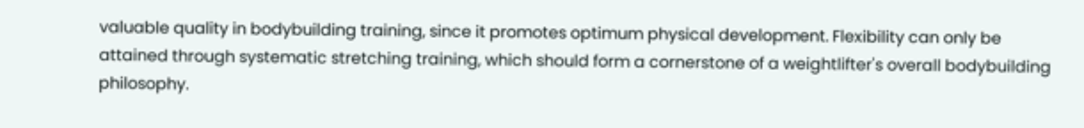valuable quality in bodybuilding training, since it promotes optimum physical development. Flexibility can only be attained through systematic stretching training, which should form a cornerstone of a weightlifter's overall bodybuilding philosophy.